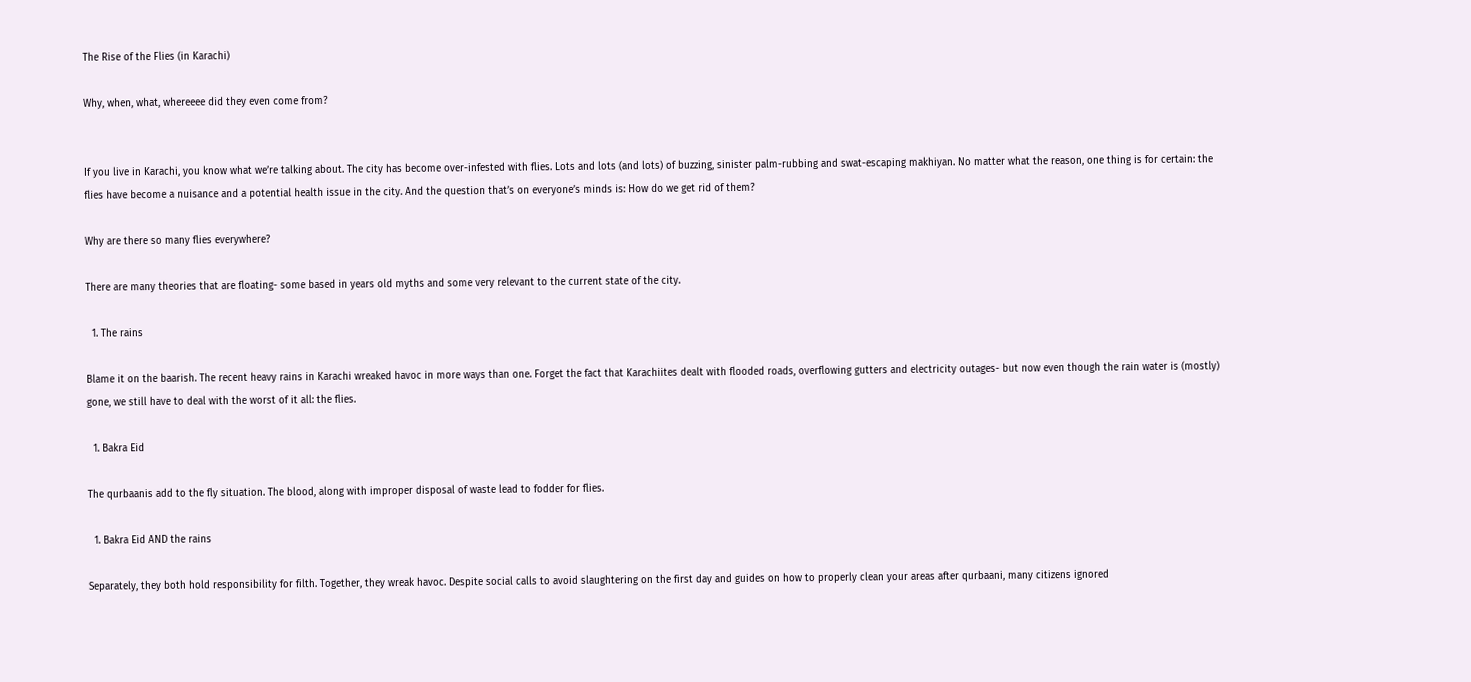The Rise of the Flies (in Karachi)

Why, when, what, whereeee did they even come from?


If you live in Karachi, you know what we’re talking about. The city has become over-infested with flies. Lots and lots (and lots) of buzzing, sinister palm-rubbing and swat-escaping makhiyan. No matter what the reason, one thing is for certain: the flies have become a nuisance and a potential health issue in the city. And the question that’s on everyone’s minds is: How do we get rid of them?

Why are there so many flies everywhere?

There are many theories that are floating- some based in years old myths and some very relevant to the current state of the city.

  1. The rains

Blame it on the baarish. The recent heavy rains in Karachi wreaked havoc in more ways than one. Forget the fact that Karachiites dealt with flooded roads, overflowing gutters and electricity outages- but now even though the rain water is (mostly) gone, we still have to deal with the worst of it all: the flies.

  1. Bakra Eid

The qurbaanis add to the fly situation. The blood, along with improper disposal of waste lead to fodder for flies.

  1. Bakra Eid AND the rains

Separately, they both hold responsibility for filth. Together, they wreak havoc. Despite social calls to avoid slaughtering on the first day and guides on how to properly clean your areas after qurbaani, many citizens ignored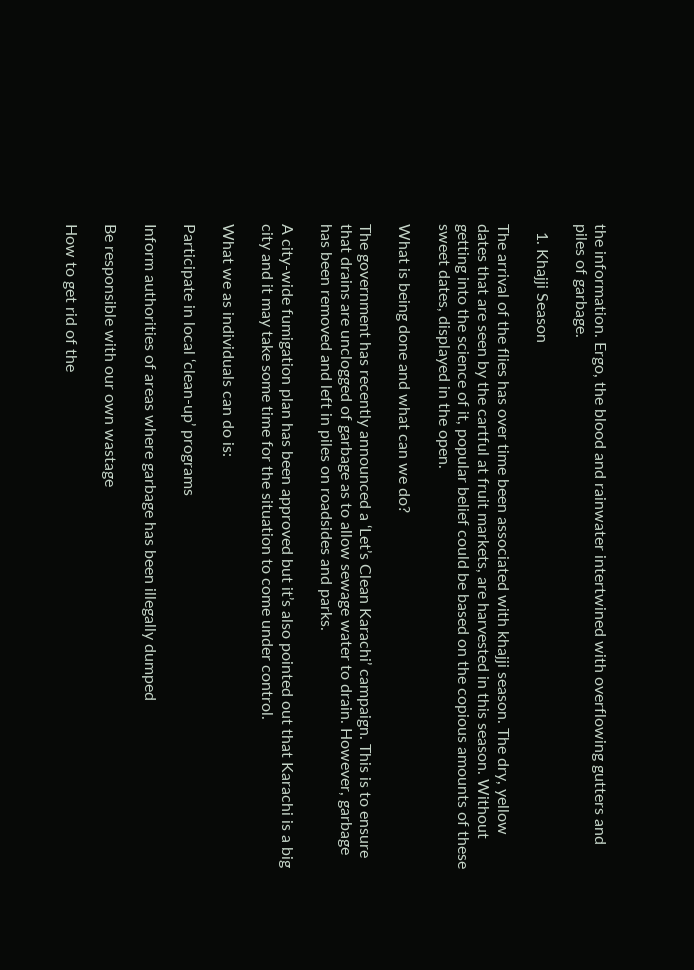the information. Ergo, the blood and rainwater intertwined with overflowing gutters and piles of garbage.

  1. Khajji Season

The arrival of the flies has over time been associated with khajji season. The dry, yellow dates that are seen by the cartful at fruit markets, are harvested in this season. Without getting into the science of it, popular belief could be based on the copious amounts of these sweet dates, displayed in the open.

What is being done and what can we do?

The government has recently announced a ‘Let’s Clean Karachi’ campaign. This is to ensure that drains are unclogged of garbage as to allow sewage water to drain. However, garbage has been removed and left in piles on roadsides and parks.

A city-wide fumigation plan has been approved but it’s also pointed out that Karachi is a big city and it may take some time for the situation to come under control.

What we as individuals can do is:

Participate in local ‘clean-up’ programs

Inform authorities of areas where garbage has been illegally dumped

Be responsible with our own wastage

How to get rid of the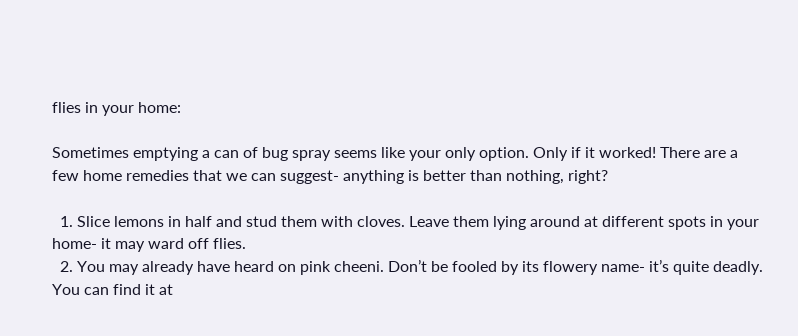flies in your home:

Sometimes emptying a can of bug spray seems like your only option. Only if it worked! There are a few home remedies that we can suggest- anything is better than nothing, right?

  1. Slice lemons in half and stud them with cloves. Leave them lying around at different spots in your home- it may ward off flies.
  2. You may already have heard on pink cheeni. Don’t be fooled by its flowery name- it’s quite deadly. You can find it at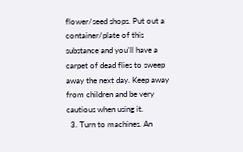flower/seed shops. Put out a container/plate of this substance and you’ll have a carpet of dead flies to sweep away the next day. Keep away from children and be very cautious when using it.
  3. Turn to machines. An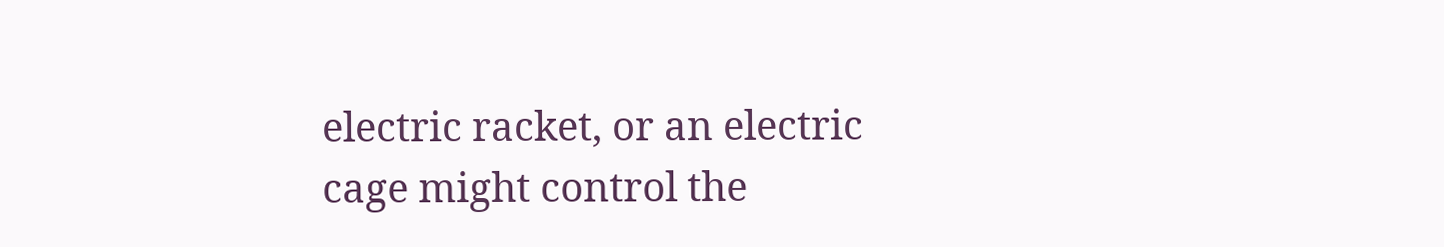electric racket, or an electric cage might control the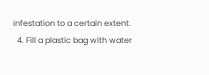infestation to a certain extent.
  4. Fill a plastic bag with water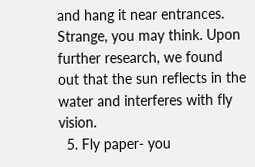and hang it near entrances. Strange, you may think. Upon further research, we found out that the sun reflects in the water and interferes with fly vision.
  5. Fly paper- you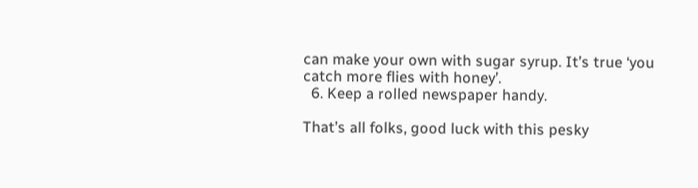can make your own with sugar syrup. It’s true ‘you catch more flies with honey’.
  6. Keep a rolled newspaper handy.

That’s all folks, good luck with this pesky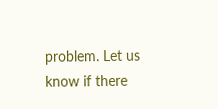problem. Let us know if there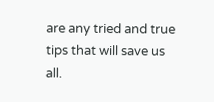are any tried and true tips that will save us all.